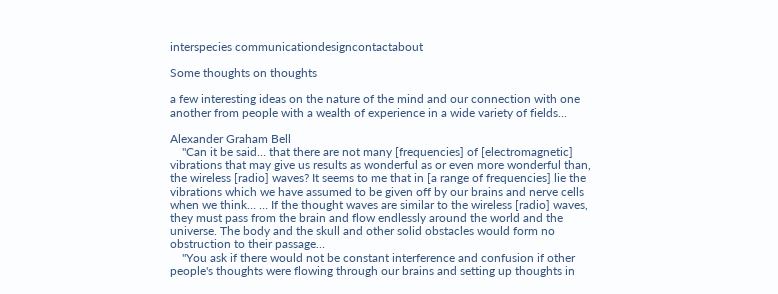interspecies communicationdesigncontactabout

Some thoughts on thoughts

a few interesting ideas on the nature of the mind and our connection with one another from people with a wealth of experience in a wide variety of fields...

Alexander Graham Bell
    "Can it be said… that there are not many [frequencies] of [electromagnetic] vibrations that may give us results as wonderful as or even more wonderful than, the wireless [radio] waves? It seems to me that in [a range of frequencies] lie the vibrations which we have assumed to be given off by our brains and nerve cells when we think… … If the thought waves are similar to the wireless [radio] waves, they must pass from the brain and flow endlessly around the world and the universe. The body and the skull and other solid obstacles would form no obstruction to their passage…
    "You ask if there would not be constant interference and confusion if other people's thoughts were flowing through our brains and setting up thoughts in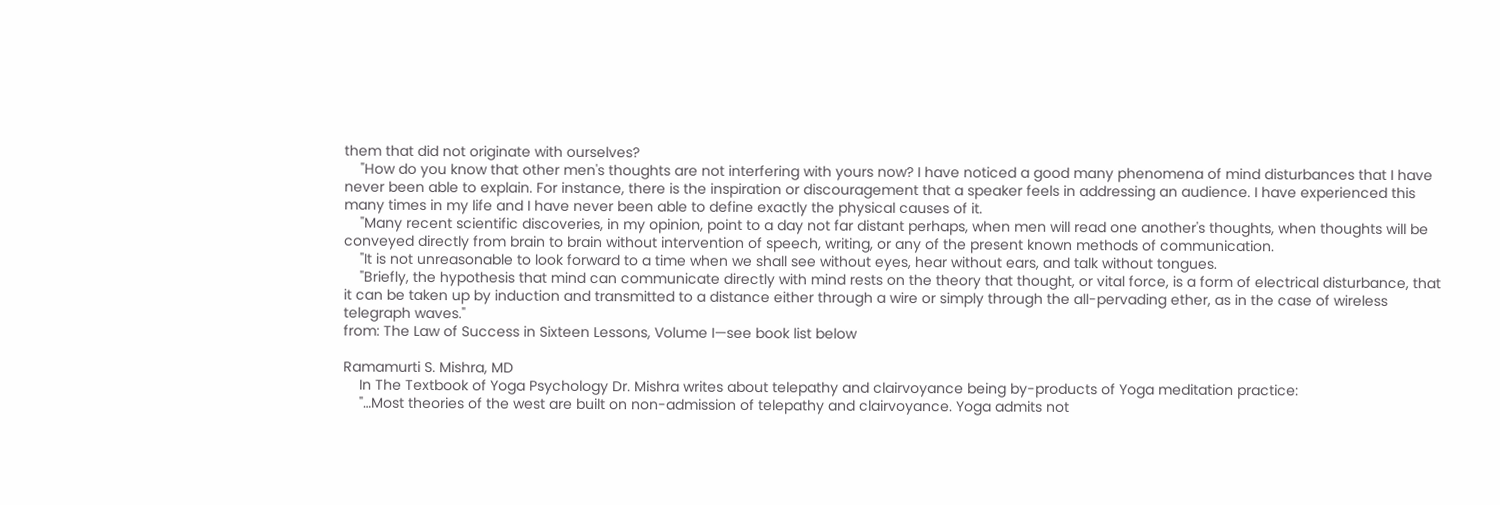them that did not originate with ourselves?
    "How do you know that other men's thoughts are not interfering with yours now? I have noticed a good many phenomena of mind disturbances that I have never been able to explain. For instance, there is the inspiration or discouragement that a speaker feels in addressing an audience. I have experienced this many times in my life and I have never been able to define exactly the physical causes of it.
    "Many recent scientific discoveries, in my opinion, point to a day not far distant perhaps, when men will read one another's thoughts, when thoughts will be conveyed directly from brain to brain without intervention of speech, writing, or any of the present known methods of communication.
    "It is not unreasonable to look forward to a time when we shall see without eyes, hear without ears, and talk without tongues.
    "Briefly, the hypothesis that mind can communicate directly with mind rests on the theory that thought, or vital force, is a form of electrical disturbance, that it can be taken up by induction and transmitted to a distance either through a wire or simply through the all-pervading ether, as in the case of wireless telegraph waves."
from: The Law of Success in Sixteen Lessons, Volume I—see book list below

Ramamurti S. Mishra, MD
    In The Textbook of Yoga Psychology Dr. Mishra writes about telepathy and clairvoyance being by-products of Yoga meditation practice:
    "…Most theories of the west are built on non-admission of telepathy and clairvoyance. Yoga admits not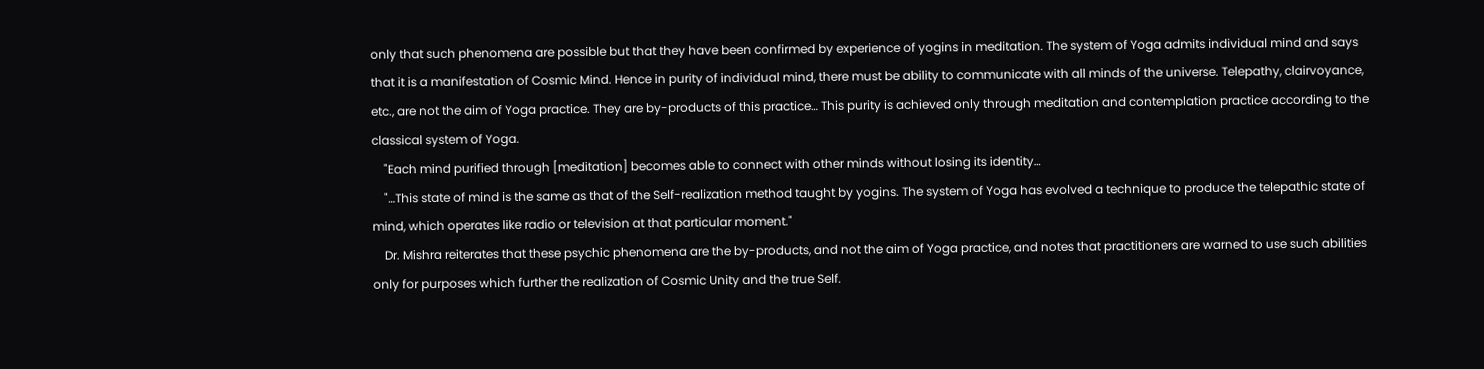only that such phenomena are possible but that they have been confirmed by experience of yogins in meditation. The system of Yoga admits individual mind and says that it is a manifestation of Cosmic Mind. Hence in purity of individual mind, there must be ability to communicate with all minds of the universe. Telepathy, clairvoyance, etc., are not the aim of Yoga practice. They are by-products of this practice… This purity is achieved only through meditation and contemplation practice according to the classical system of Yoga.
    "Each mind purified through [meditation] becomes able to connect with other minds without losing its identity…
    "…This state of mind is the same as that of the Self-realization method taught by yogins. The system of Yoga has evolved a technique to produce the telepathic state of mind, which operates like radio or television at that particular moment."
    Dr. Mishra reiterates that these psychic phenomena are the by-products, and not the aim of Yoga practice, and notes that practitioners are warned to use such abilities only for purposes which further the realization of Cosmic Unity and the true Self.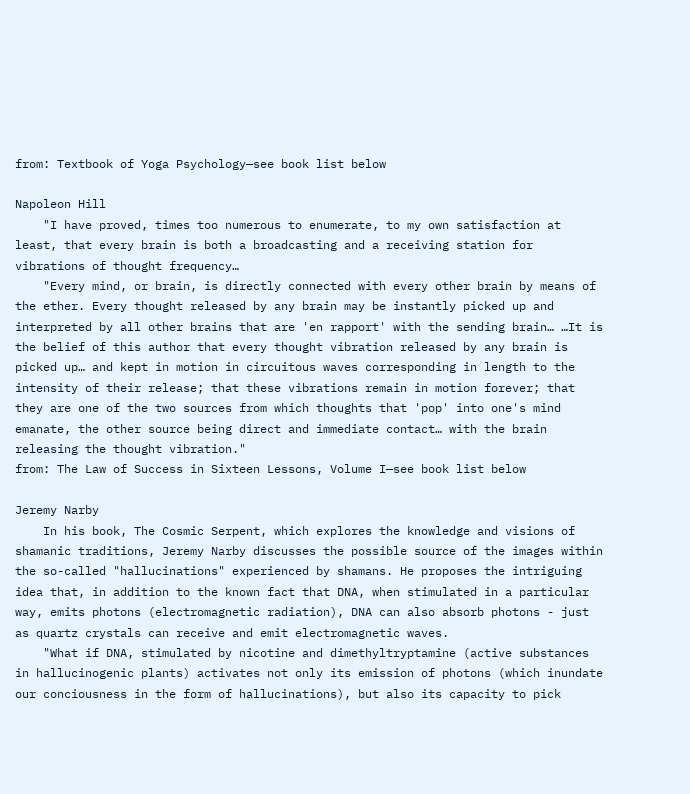from: Textbook of Yoga Psychology—see book list below

Napoleon Hill
    "I have proved, times too numerous to enumerate, to my own satisfaction at least, that every brain is both a broadcasting and a receiving station for vibrations of thought frequency…
    "Every mind, or brain, is directly connected with every other brain by means of the ether. Every thought released by any brain may be instantly picked up and interpreted by all other brains that are 'en rapport' with the sending brain… …It is the belief of this author that every thought vibration released by any brain is picked up… and kept in motion in circuitous waves corresponding in length to the intensity of their release; that these vibrations remain in motion forever; that they are one of the two sources from which thoughts that 'pop' into one's mind emanate, the other source being direct and immediate contact… with the brain releasing the thought vibration."
from: The Law of Success in Sixteen Lessons, Volume I—see book list below

Jeremy Narby
    In his book, The Cosmic Serpent, which explores the knowledge and visions of shamanic traditions, Jeremy Narby discusses the possible source of the images within the so-called "hallucinations" experienced by shamans. He proposes the intriguing idea that, in addition to the known fact that DNA, when stimulated in a particular way, emits photons (electromagnetic radiation), DNA can also absorb photons - just as quartz crystals can receive and emit electromagnetic waves.
    "What if DNA, stimulated by nicotine and dimethyltryptamine (active substances in hallucinogenic plants) activates not only its emission of photons (which inundate our conciousness in the form of hallucinations), but also its capacity to pick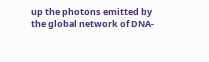up the photons emitted by the global network of DNA-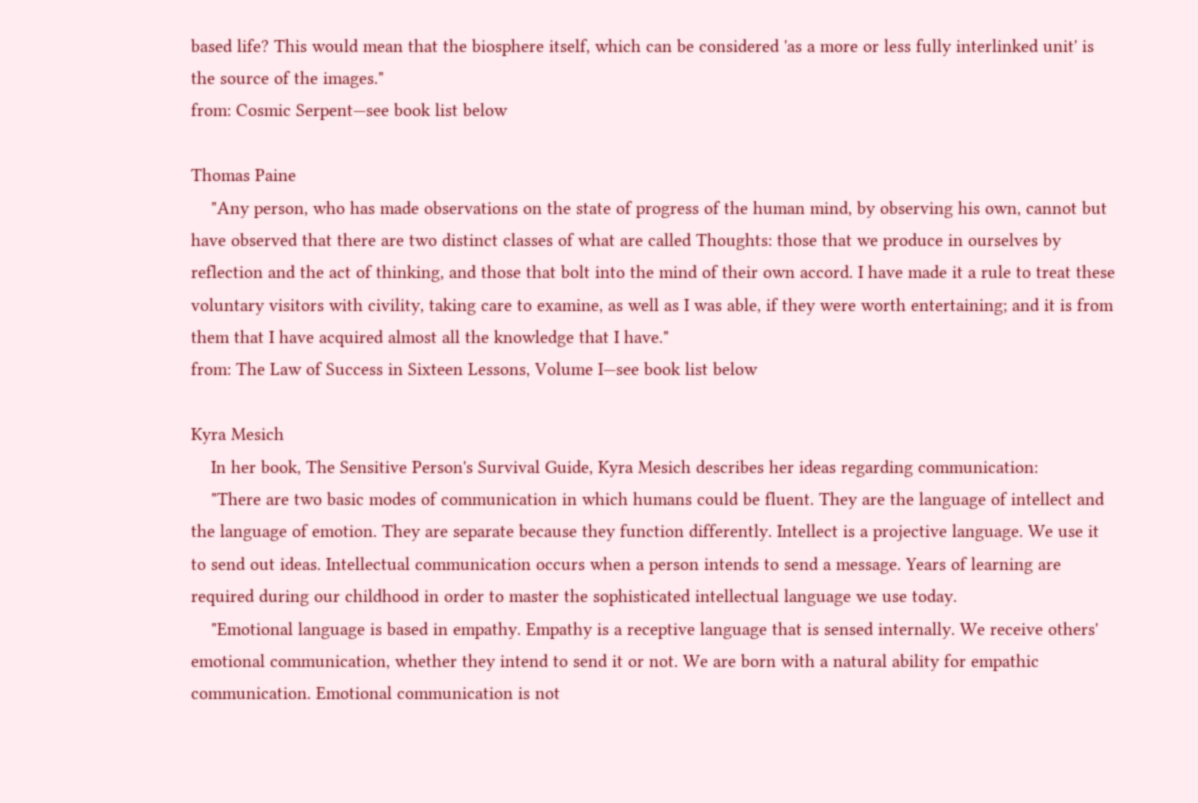based life? This would mean that the biosphere itself, which can be considered 'as a more or less fully interlinked unit' is the source of the images."
from: Cosmic Serpent—see book list below

Thomas Paine
    "Any person, who has made observations on the state of progress of the human mind, by observing his own, cannot but have observed that there are two distinct classes of what are called Thoughts: those that we produce in ourselves by reflection and the act of thinking, and those that bolt into the mind of their own accord. I have made it a rule to treat these voluntary visitors with civility, taking care to examine, as well as I was able, if they were worth entertaining; and it is from them that I have acquired almost all the knowledge that I have."
from: The Law of Success in Sixteen Lessons, Volume I—see book list below

Kyra Mesich
    In her book, The Sensitive Person's Survival Guide, Kyra Mesich describes her ideas regarding communication:
    "There are two basic modes of communication in which humans could be fluent. They are the language of intellect and the language of emotion. They are separate because they function differently. Intellect is a projective language. We use it to send out ideas. Intellectual communication occurs when a person intends to send a message. Years of learning are required during our childhood in order to master the sophisticated intellectual language we use today.
    "Emotional language is based in empathy. Empathy is a receptive language that is sensed internally. We receive others' emotional communication, whether they intend to send it or not. We are born with a natural ability for empathic communication. Emotional communication is not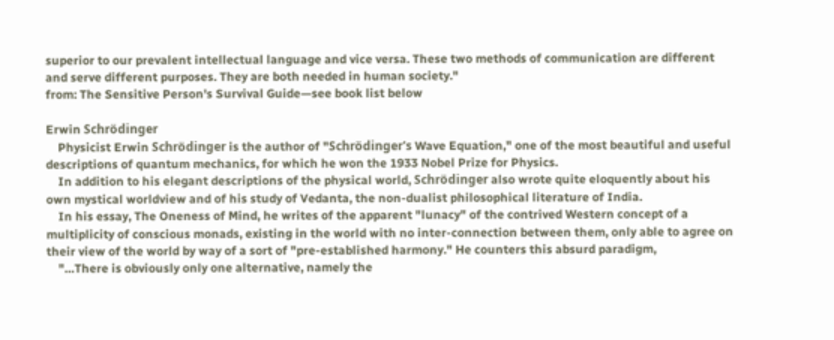superior to our prevalent intellectual language and vice versa. These two methods of communication are different and serve different purposes. They are both needed in human society."
from: The Sensitive Person's Survival Guide—see book list below

Erwin Schrödinger
    Physicist Erwin Schrödinger is the author of "Schrödinger's Wave Equation," one of the most beautiful and useful descriptions of quantum mechanics, for which he won the 1933 Nobel Prize for Physics.
    In addition to his elegant descriptions of the physical world, Schrödinger also wrote quite eloquently about his own mystical worldview and of his study of Vedanta, the non-dualist philosophical literature of India.
    In his essay, The Oneness of Mind, he writes of the apparent "lunacy" of the contrived Western concept of a multiplicity of conscious monads, existing in the world with no inter-connection between them, only able to agree on their view of the world by way of a sort of "pre-established harmony." He counters this absurd paradigm,
    "…There is obviously only one alternative, namely the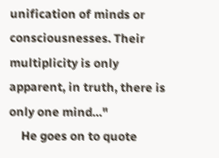unification of minds or consciousnesses. Their multiplicity is only apparent, in truth, there is only one mind…"
    He goes on to quote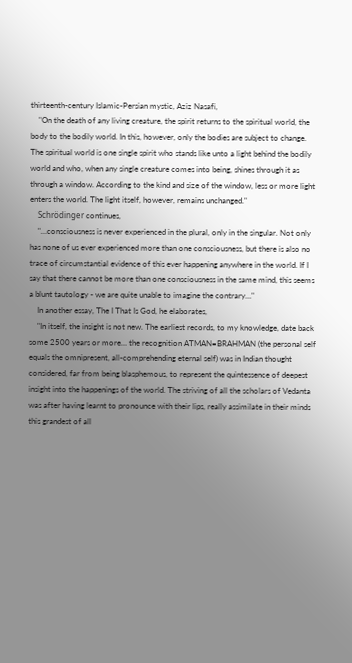thirteenth-century Islamic-Persian mystic, Aziz Nasafi,
    "On the death of any living creature, the spirit returns to the spiritual world, the body to the bodily world. In this, however, only the bodies are subject to change. The spiritual world is one single spirit who stands like unto a light behind the bodily world and who, when any single creature comes into being, shines through it as through a window. According to the kind and size of the window, less or more light enters the world. The light itself, however, remains unchanged."
    Schrödinger continues,
    "…consciousness is never experienced in the plural, only in the singular. Not only has none of us ever experienced more than one consciousness, but there is also no trace of circumstantial evidence of this ever happening anywhere in the world. If I say that there cannot be more than one consciousness in the same mind, this seems a blunt tautology - we are quite unable to imagine the contrary…"
    In another essay, The I That Is God, he elaborates,
    "In itself, the insight is not new. The earliest records, to my knowledge, date back some 2500 years or more… the recognition ATMAN=BRAHMAN (the personal self equals the omnipresent, all-comprehending eternal self) was in Indian thought considered, far from being blasphemous, to represent the quintessence of deepest insight into the happenings of the world. The striving of all the scholars of Vedanta was after having learnt to pronounce with their lips, really assimilate in their minds this grandest of all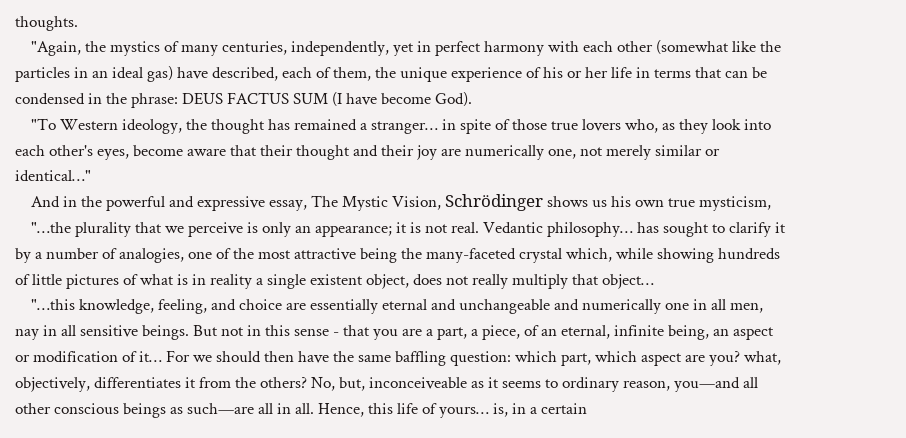thoughts.
    "Again, the mystics of many centuries, independently, yet in perfect harmony with each other (somewhat like the particles in an ideal gas) have described, each of them, the unique experience of his or her life in terms that can be condensed in the phrase: DEUS FACTUS SUM (I have become God).
    "To Western ideology, the thought has remained a stranger… in spite of those true lovers who, as they look into each other's eyes, become aware that their thought and their joy are numerically one, not merely similar or identical…"
    And in the powerful and expressive essay, The Mystic Vision, Schrödinger shows us his own true mysticism,
    "…the plurality that we perceive is only an appearance; it is not real. Vedantic philosophy… has sought to clarify it by a number of analogies, one of the most attractive being the many-faceted crystal which, while showing hundreds of little pictures of what is in reality a single existent object, does not really multiply that object…
    "…this knowledge, feeling, and choice are essentially eternal and unchangeable and numerically one in all men, nay in all sensitive beings. But not in this sense - that you are a part, a piece, of an eternal, infinite being, an aspect or modification of it… For we should then have the same baffling question: which part, which aspect are you? what, objectively, differentiates it from the others? No, but, inconceiveable as it seems to ordinary reason, you—and all other conscious beings as such—are all in all. Hence, this life of yours… is, in a certain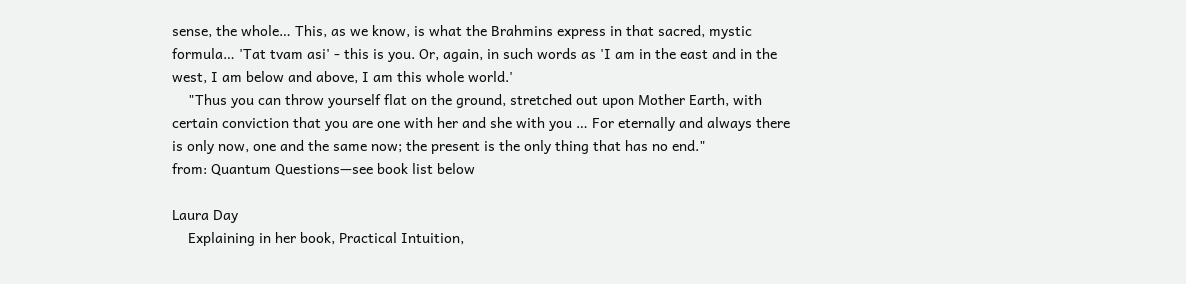sense, the whole… This, as we know, is what the Brahmins express in that sacred, mystic formula… 'Tat tvam asi' - this is you. Or, again, in such words as 'I am in the east and in the west, I am below and above, I am this whole world.'
    "Thus you can throw yourself flat on the ground, stretched out upon Mother Earth, with certain conviction that you are one with her and she with you … For eternally and always there is only now, one and the same now; the present is the only thing that has no end."
from: Quantum Questions—see book list below

Laura Day
    Explaining in her book, Practical Intuition,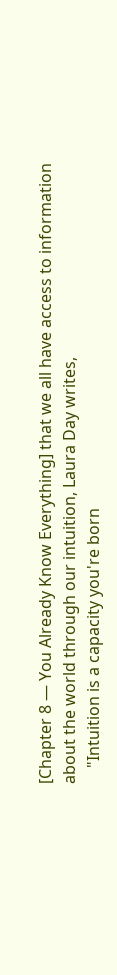[Chapter 8 — You Already Know Everything] that we all have access to information about the world through our intuition, Laura Day writes,
    "Intuition is a capacity you're born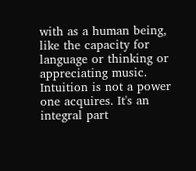with as a human being, like the capacity for language or thinking or appreciating music. Intuition is not a power one acquires. It's an integral part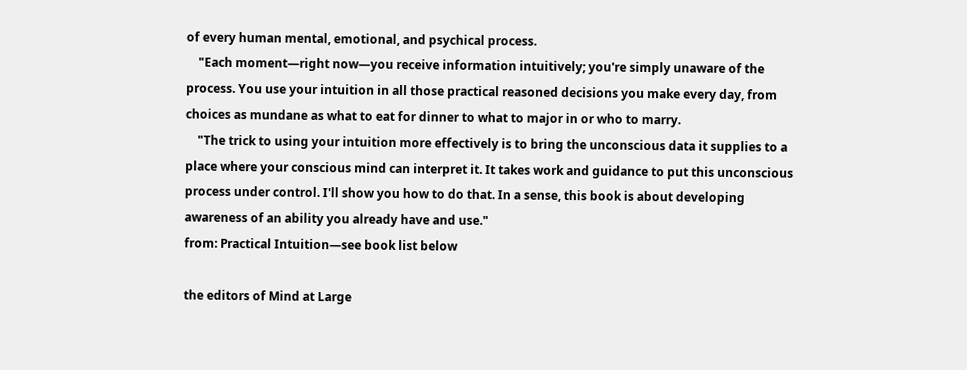of every human mental, emotional, and psychical process.
    "Each moment—right now—you receive information intuitively; you're simply unaware of the process. You use your intuition in all those practical reasoned decisions you make every day, from choices as mundane as what to eat for dinner to what to major in or who to marry.
    "The trick to using your intuition more effectively is to bring the unconscious data it supplies to a place where your conscious mind can interpret it. It takes work and guidance to put this unconscious process under control. I'll show you how to do that. In a sense, this book is about developing awareness of an ability you already have and use."
from: Practical Intuition—see book list below

the editors of Mind at Large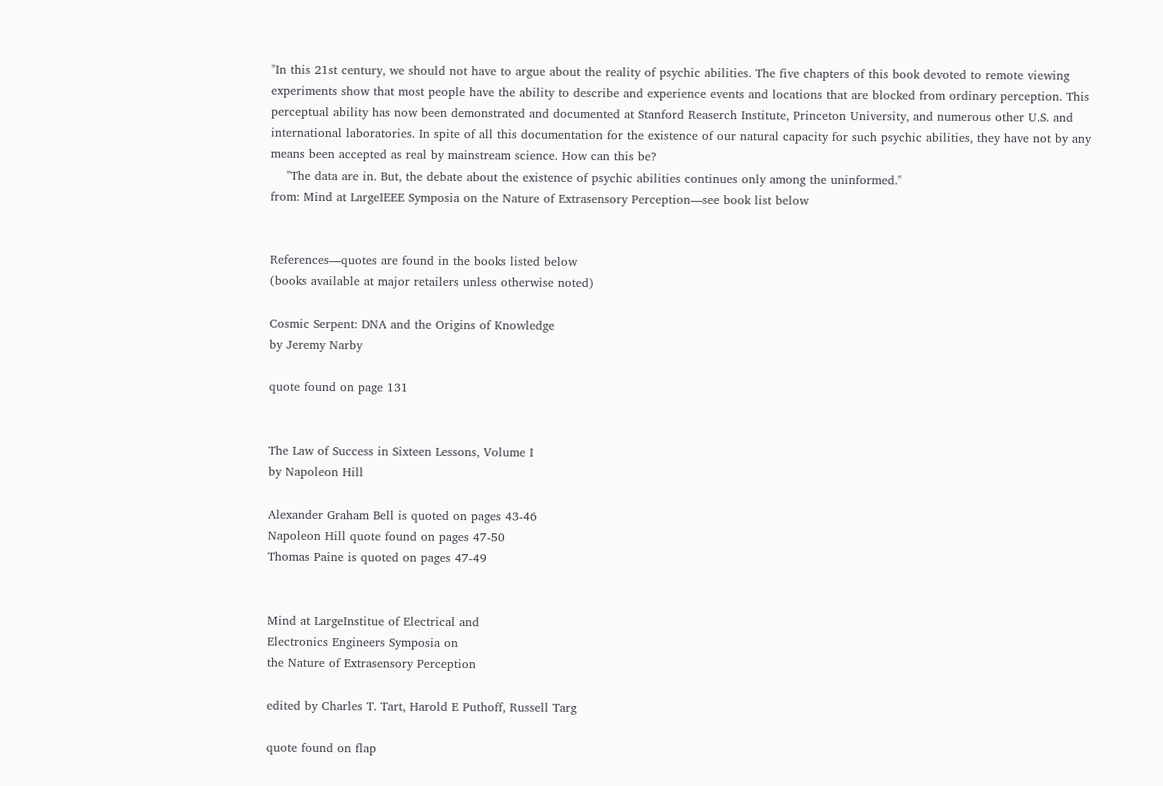"In this 21st century, we should not have to argue about the reality of psychic abilities. The five chapters of this book devoted to remote viewing experiments show that most people have the ability to describe and experience events and locations that are blocked from ordinary perception. This perceptual ability has now been demonstrated and documented at Stanford Reaserch Institute, Princeton University, and numerous other U.S. and international laboratories. In spite of all this documentation for the existence of our natural capacity for such psychic abilities, they have not by any means been accepted as real by mainstream science. How can this be?
    "The data are in. But, the debate about the existence of psychic abilities continues only among the uninformed."
from: Mind at LargeIEEE Symposia on the Nature of Extrasensory Perception—see book list below


References—quotes are found in the books listed below
(books available at major retailers unless otherwise noted)

Cosmic Serpent: DNA and the Origins of Knowledge
by Jeremy Narby

quote found on page 131


The Law of Success in Sixteen Lessons, Volume I
by Napoleon Hill

Alexander Graham Bell is quoted on pages 43-46
Napoleon Hill quote found on pages 47-50
Thomas Paine is quoted on pages 47-49


Mind at LargeInstitue of Electrical and
Electronics Engineers Symposia on
the Nature of Extrasensory Perception

edited by Charles T. Tart, Harold E Puthoff, Russell Targ

quote found on flap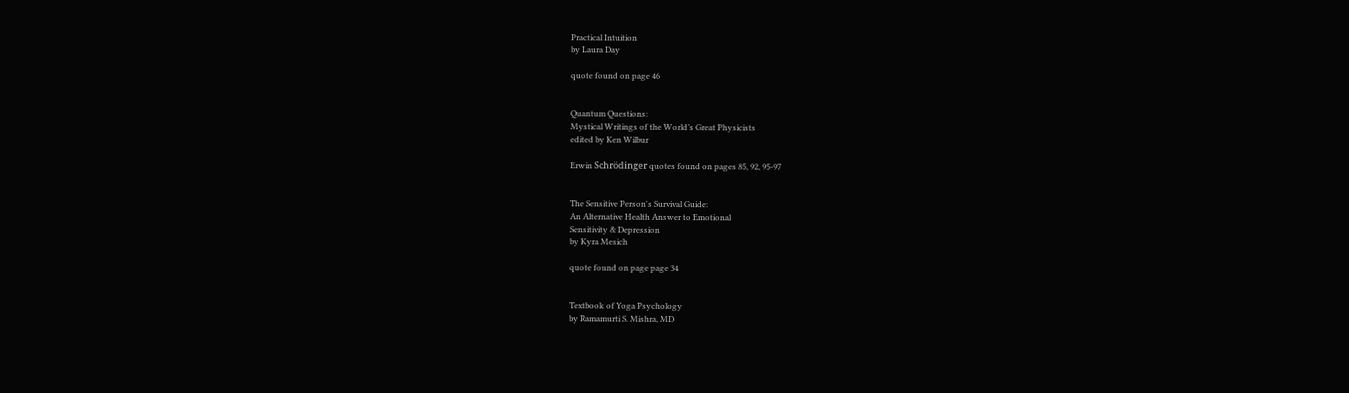Practical Intuition
by Laura Day

quote found on page 46


Quantum Questions:
Mystical Writings of the World’s Great Physicists
edited by Ken Wilbur

Erwin Schrödinger quotes found on pages 85, 92, 95-97


The Sensitive Person's Survival Guide:
An Alternative Health Answer to Emotional
Sensitivity & Depression
by Kyra Mesich

quote found on page page 34


Textbook of Yoga Psychology
by Ramamurti S. Mishra, MD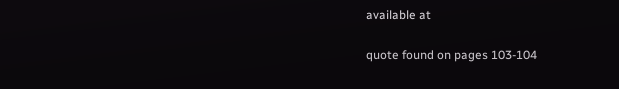available at

quote found on pages 103-104